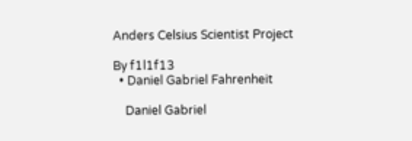Anders Celsius Scientist Project

By f1l1f13
  • Daniel Gabriel Fahrenheit

    Daniel Gabriel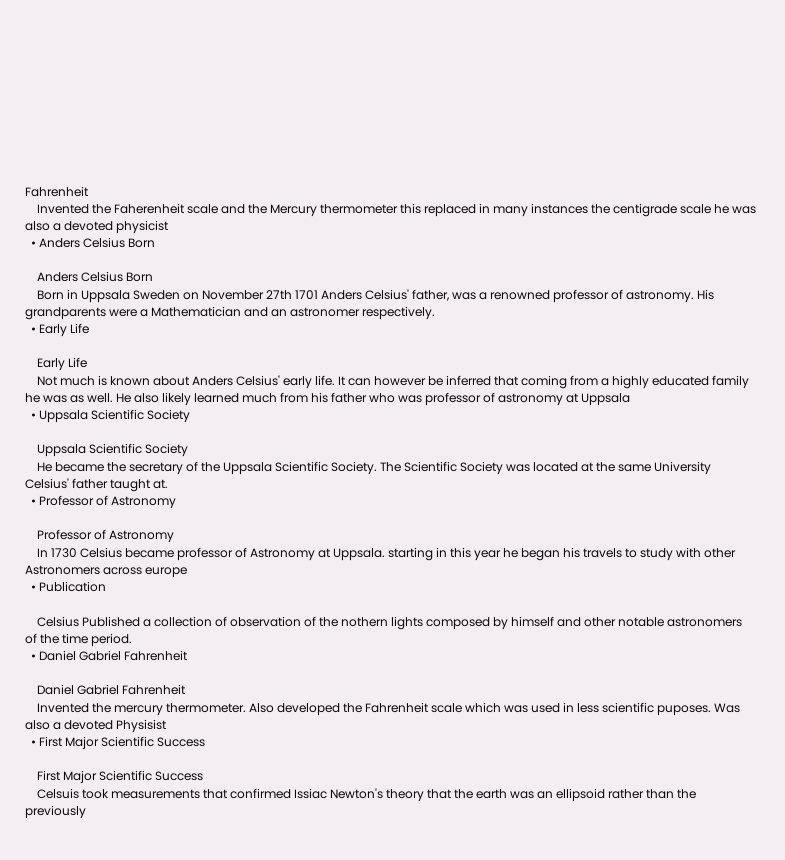Fahrenheit
    Invented the Faherenheit scale and the Mercury thermometer this replaced in many instances the centigrade scale he was also a devoted physicist
  • Anders Celsius Born

    Anders Celsius Born
    Born in Uppsala Sweden on November 27th 1701 Anders Celsius' father, was a renowned professor of astronomy. His grandparents were a Mathematician and an astronomer respectively.
  • Early Life

    Early Life
    Not much is known about Anders Celsius' early life. It can however be inferred that coming from a highly educated family he was as well. He also likely learned much from his father who was professor of astronomy at Uppsala
  • Uppsala Scientific Society

    Uppsala Scientific Society
    He became the secretary of the Uppsala Scientific Society. The Scientific Society was located at the same University Celsius' father taught at.
  • Professor of Astronomy

    Professor of Astronomy
    In 1730 Celsius became professor of Astronomy at Uppsala. starting in this year he began his travels to study with other Astronomers across europe
  • Publication

    Celsius Published a collection of observation of the nothern lights composed by himself and other notable astronomers of the time period.
  • Daniel Gabriel Fahrenheit

    Daniel Gabriel Fahrenheit
    Invented the mercury thermometer. Also developed the Fahrenheit scale which was used in less scientific puposes. Was also a devoted Physisist
  • First Major Scientific Success

    First Major Scientific Success
    Celsuis took measurements that confirmed Issiac Newton's theory that the earth was an ellipsoid rather than the previously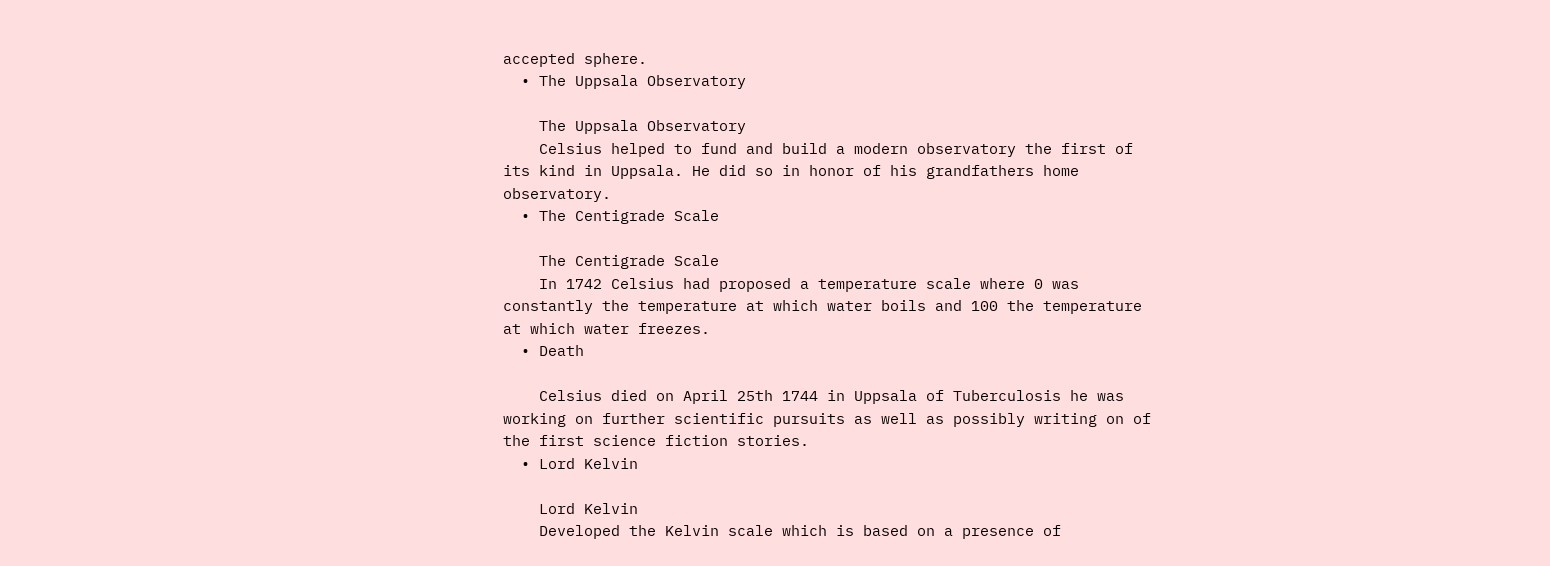accepted sphere.
  • The Uppsala Observatory

    The Uppsala Observatory
    Celsius helped to fund and build a modern observatory the first of its kind in Uppsala. He did so in honor of his grandfathers home observatory.
  • The Centigrade Scale

    The Centigrade Scale
    In 1742 Celsius had proposed a temperature scale where 0 was constantly the temperature at which water boils and 100 the temperature at which water freezes.
  • Death

    Celsius died on April 25th 1744 in Uppsala of Tuberculosis he was working on further scientific pursuits as well as possibly writing on of the first science fiction stories.
  • Lord Kelvin

    Lord Kelvin
    Developed the Kelvin scale which is based on a presence of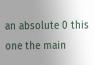an absolute 0 this one the main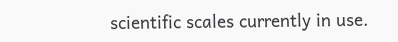scientific scales currently in use.